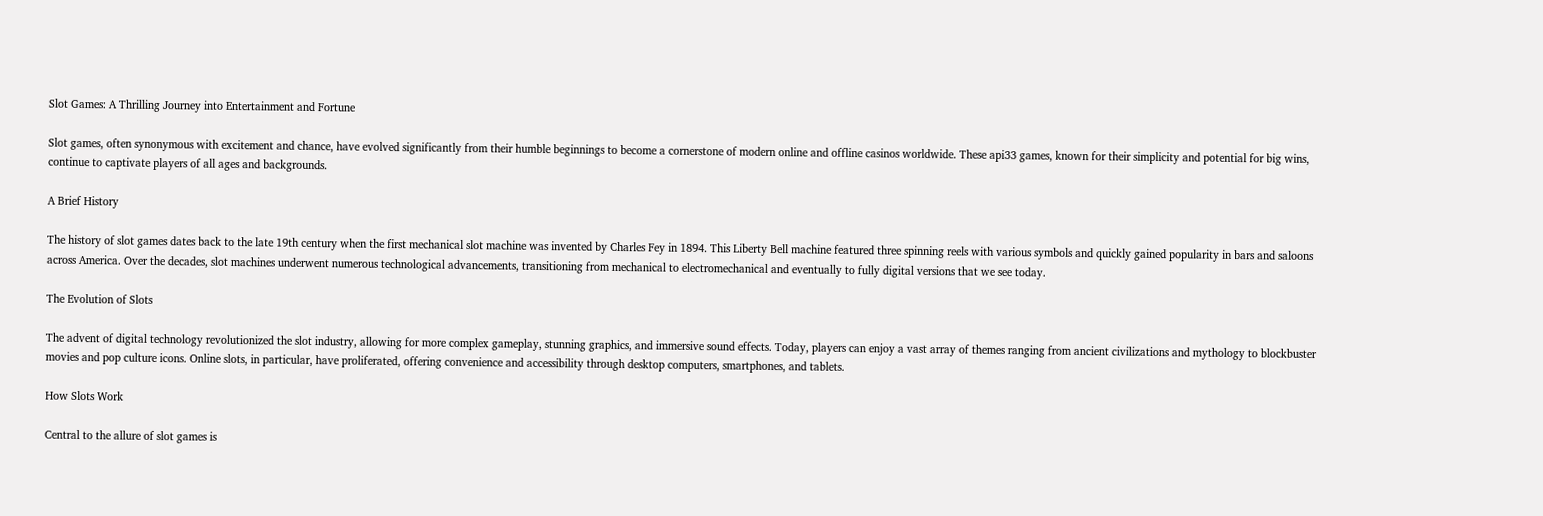Slot Games: A Thrilling Journey into Entertainment and Fortune

Slot games, often synonymous with excitement and chance, have evolved significantly from their humble beginnings to become a cornerstone of modern online and offline casinos worldwide. These api33 games, known for their simplicity and potential for big wins, continue to captivate players of all ages and backgrounds.

A Brief History

The history of slot games dates back to the late 19th century when the first mechanical slot machine was invented by Charles Fey in 1894. This Liberty Bell machine featured three spinning reels with various symbols and quickly gained popularity in bars and saloons across America. Over the decades, slot machines underwent numerous technological advancements, transitioning from mechanical to electromechanical and eventually to fully digital versions that we see today.

The Evolution of Slots

The advent of digital technology revolutionized the slot industry, allowing for more complex gameplay, stunning graphics, and immersive sound effects. Today, players can enjoy a vast array of themes ranging from ancient civilizations and mythology to blockbuster movies and pop culture icons. Online slots, in particular, have proliferated, offering convenience and accessibility through desktop computers, smartphones, and tablets.

How Slots Work

Central to the allure of slot games is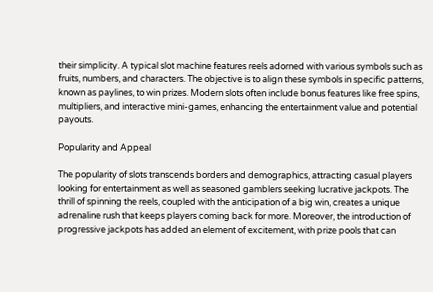their simplicity. A typical slot machine features reels adorned with various symbols such as fruits, numbers, and characters. The objective is to align these symbols in specific patterns, known as paylines, to win prizes. Modern slots often include bonus features like free spins, multipliers, and interactive mini-games, enhancing the entertainment value and potential payouts.

Popularity and Appeal

The popularity of slots transcends borders and demographics, attracting casual players looking for entertainment as well as seasoned gamblers seeking lucrative jackpots. The thrill of spinning the reels, coupled with the anticipation of a big win, creates a unique adrenaline rush that keeps players coming back for more. Moreover, the introduction of progressive jackpots has added an element of excitement, with prize pools that can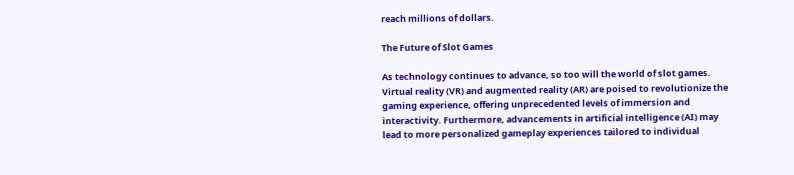reach millions of dollars.

The Future of Slot Games

As technology continues to advance, so too will the world of slot games. Virtual reality (VR) and augmented reality (AR) are poised to revolutionize the gaming experience, offering unprecedented levels of immersion and interactivity. Furthermore, advancements in artificial intelligence (AI) may lead to more personalized gameplay experiences tailored to individual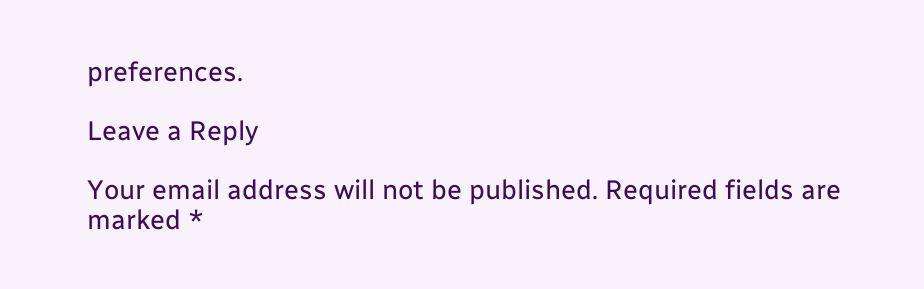preferences.

Leave a Reply

Your email address will not be published. Required fields are marked *